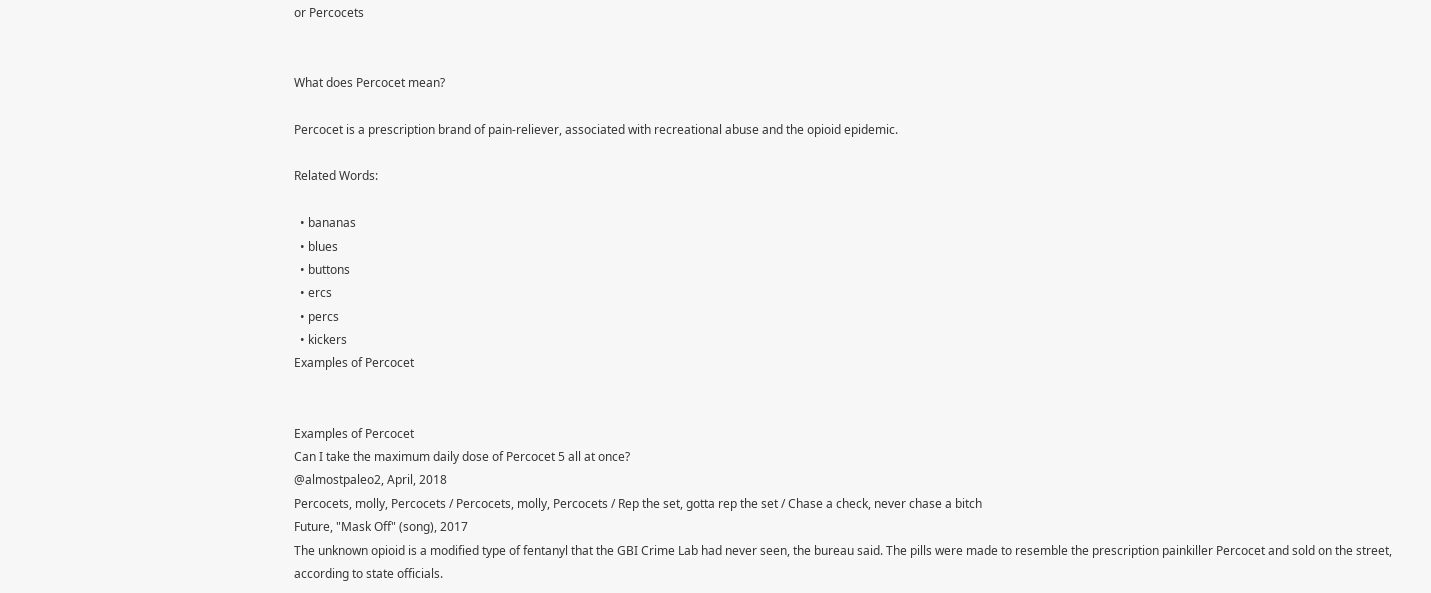or Percocets


What does Percocet mean?

Percocet is a prescription brand of pain-reliever, associated with recreational abuse and the opioid epidemic.

Related Words:

  • bananas
  • blues
  • buttons
  • ercs
  • percs
  • kickers
Examples of Percocet


Examples of Percocet
Can I take the maximum daily dose of Percocet 5 all at once?
@almostpaleo2, April, 2018
Percocets, molly, Percocets / Percocets, molly, Percocets / Rep the set, gotta rep the set / Chase a check, never chase a bitch
Future, "Mask Off" (song), 2017
The unknown opioid is a modified type of fentanyl that the GBI Crime Lab had never seen, the bureau said. The pills were made to resemble the prescription painkiller Percocet and sold on the street, according to state officials.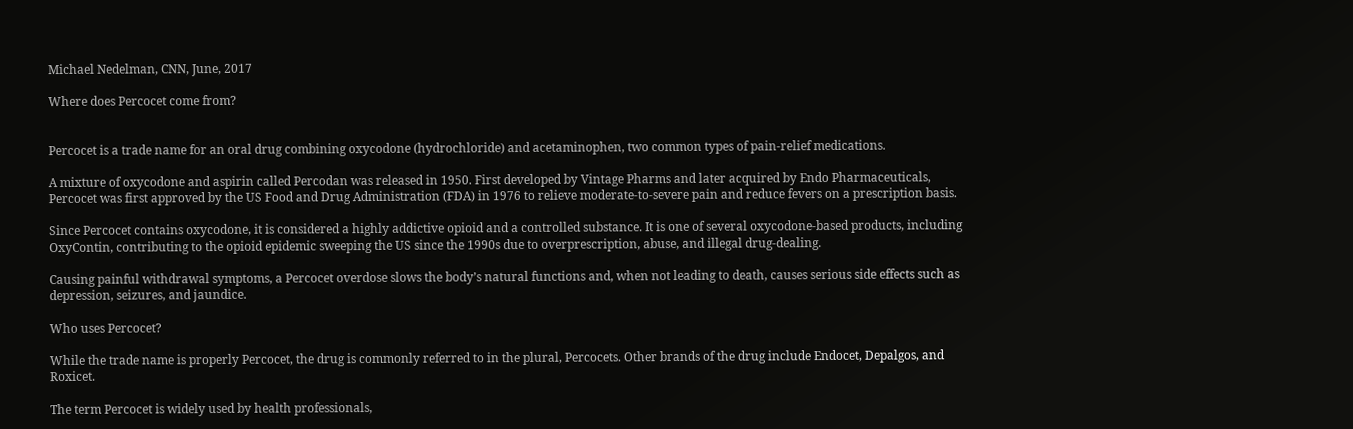Michael Nedelman, CNN, June, 2017

Where does Percocet come from?


Percocet is a trade name for an oral drug combining oxycodone (hydrochloride) and acetaminophen, two common types of pain-relief medications.

A mixture of oxycodone and aspirin called Percodan was released in 1950. First developed by Vintage Pharms and later acquired by Endo Pharmaceuticals, Percocet was first approved by the US Food and Drug Administration (FDA) in 1976 to relieve moderate-to-severe pain and reduce fevers on a prescription basis.

Since Percocet contains oxycodone, it is considered a highly addictive opioid and a controlled substance. It is one of several oxycodone-based products, including OxyContin, contributing to the opioid epidemic sweeping the US since the 1990s due to overprescription, abuse, and illegal drug-dealing.

Causing painful withdrawal symptoms, a Percocet overdose slows the body’s natural functions and, when not leading to death, causes serious side effects such as depression, seizures, and jaundice.

Who uses Percocet?

While the trade name is properly Percocet, the drug is commonly referred to in the plural, Percocets. Other brands of the drug include Endocet, Depalgos, and Roxicet.

The term Percocet is widely used by health professionals,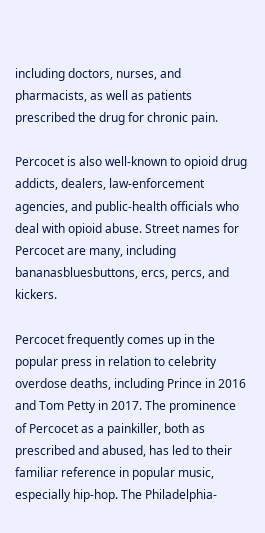including doctors, nurses, and pharmacists, as well as patients prescribed the drug for chronic pain.

Percocet is also well-known to opioid drug addicts, dealers, law-enforcement agencies, and public-health officials who deal with opioid abuse. Street names for Percocet are many, including bananasbluesbuttons, ercs, percs, and kickers.

Percocet frequently comes up in the popular press in relation to celebrity overdose deaths, including Prince in 2016 and Tom Petty in 2017. The prominence of Percocet as a painkiller, both as prescribed and abused, has led to their familiar reference in popular music, especially hip-hop. The Philadelphia-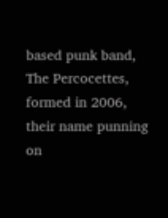based punk band, The Percocettes, formed in 2006, their name punning on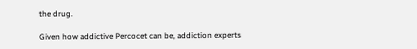the drug.

Given how addictive Percocet can be, addiction experts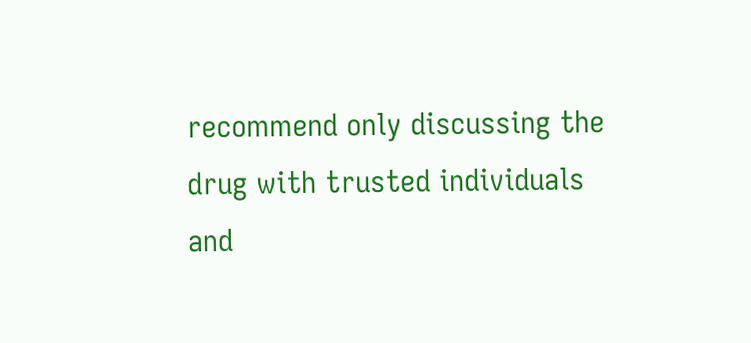recommend only discussing the drug with trusted individuals and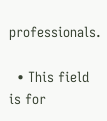professionals.

  • This field is for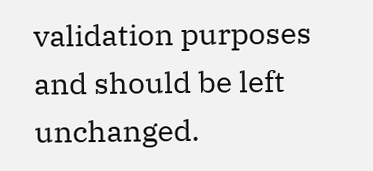validation purposes and should be left unchanged.